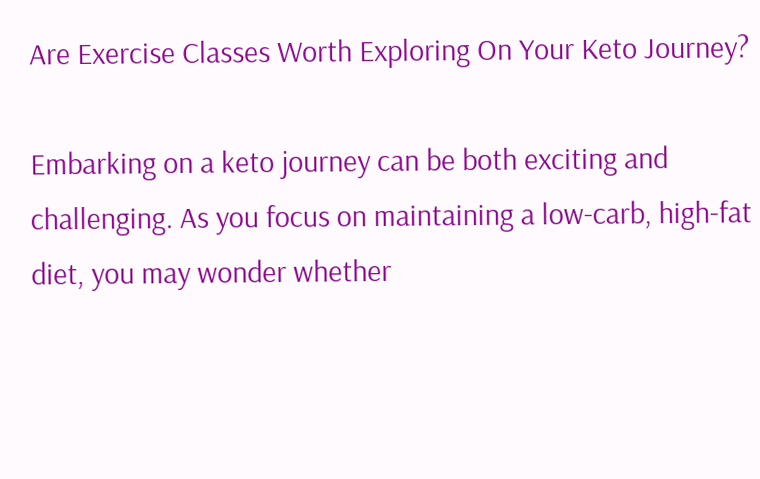Are Exercise Classes Worth Exploring On Your Keto Journey?

Embarking on a keto journey can be both exciting and challenging. As you focus on maintaining a low-carb, high-fat diet, you may wonder whether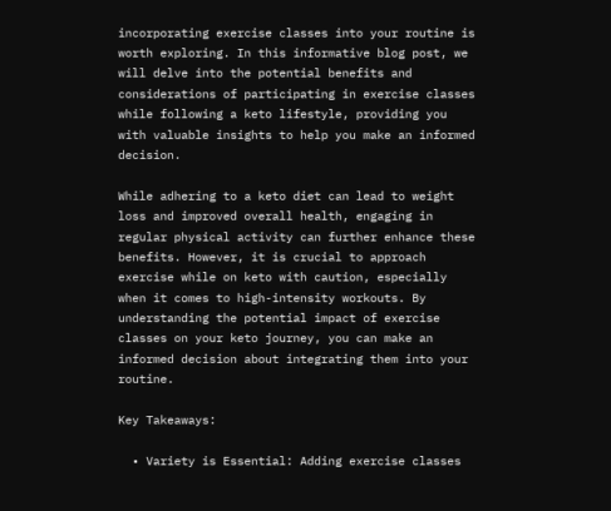incorporating exercise classes into your routine is worth exploring. In this informative blog post, we will delve into the potential benefits and considerations of participating in exercise classes while following a keto lifestyle, providing you with valuable insights to help you make an informed decision.

While adhering to a keto diet can lead to weight loss and improved overall health, engaging in regular physical activity can further enhance these benefits. However, it is crucial to approach exercise while on keto with caution, especially when it comes to high-intensity workouts. By understanding the potential impact of exercise classes on your keto journey, you can make an informed decision about integrating them into your routine.

Key Takeaways:

  • Variety is Essential: Adding exercise classes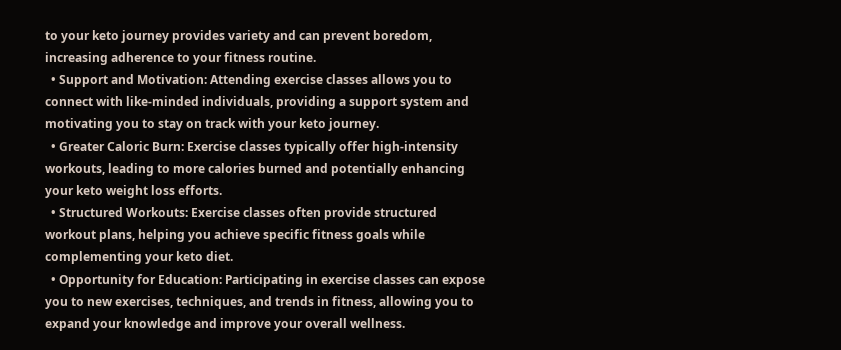to your keto journey provides variety and can prevent boredom, increasing adherence to your fitness routine.
  • Support and Motivation: Attending exercise classes allows you to connect with like-minded individuals, providing a support system and motivating you to stay on track with your keto journey.
  • Greater Caloric Burn: Exercise classes typically offer high-intensity workouts, leading to more calories burned and potentially enhancing your keto weight loss efforts.
  • Structured Workouts: Exercise classes often provide structured workout plans, helping you achieve specific fitness goals while complementing your keto diet.
  • Opportunity for Education: Participating in exercise classes can expose you to new exercises, techniques, and trends in fitness, allowing you to expand your knowledge and improve your overall wellness.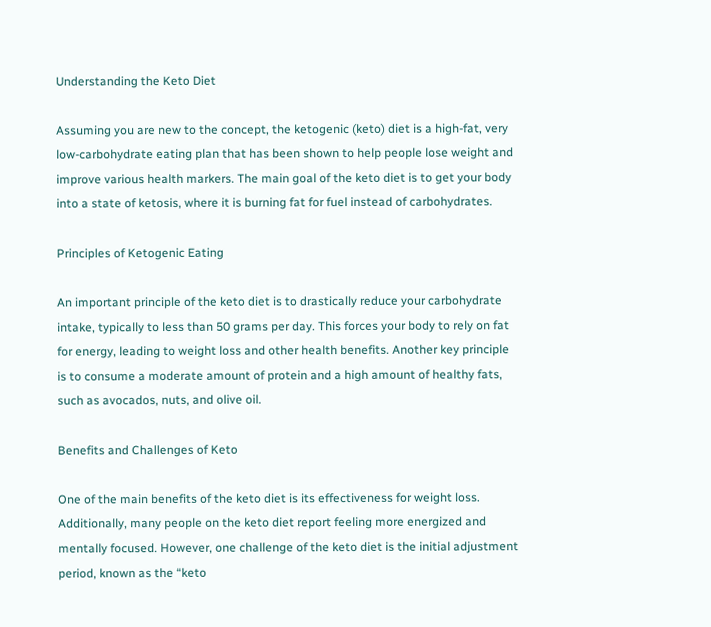Understanding the Keto Diet

Assuming you are new to the concept, the ketogenic (keto) diet is a high-fat, very low-carbohydrate eating plan that has been shown to help people lose weight and improve various health markers. The main goal of the keto diet is to get your body into a state of ketosis, where it is burning fat for fuel instead of carbohydrates.

Principles of Ketogenic Eating

An important principle of the keto diet is to drastically reduce your carbohydrate intake, typically to less than 50 grams per day. This forces your body to rely on fat for energy, leading to weight loss and other health benefits. Another key principle is to consume a moderate amount of protein and a high amount of healthy fats, such as avocados, nuts, and olive oil.

Benefits and Challenges of Keto

One of the main benefits of the keto diet is its effectiveness for weight loss. Additionally, many people on the keto diet report feeling more energized and mentally focused. However, one challenge of the keto diet is the initial adjustment period, known as the “keto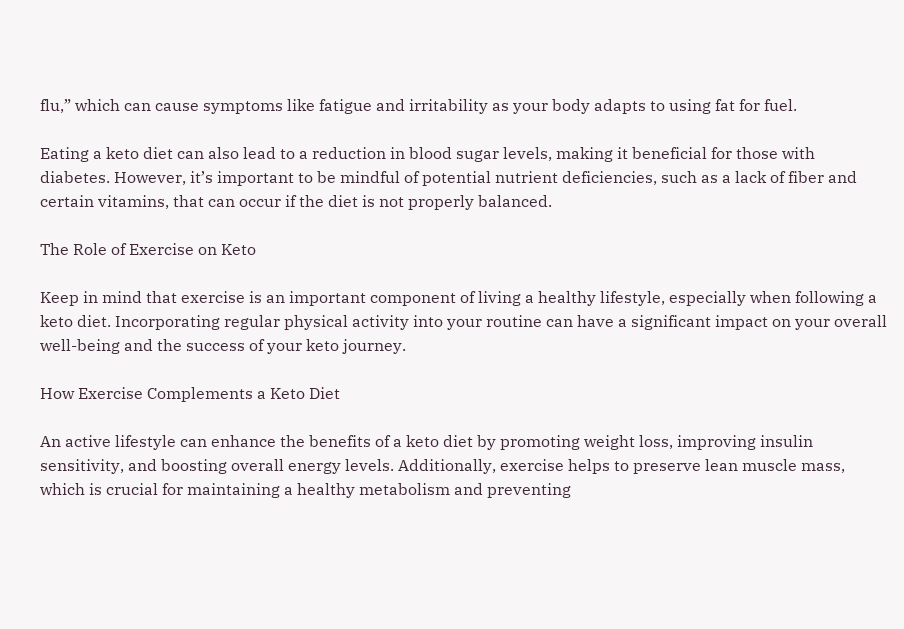flu,” which can cause symptoms like fatigue and irritability as your body adapts to using fat for fuel.

Eating a keto diet can also lead to a reduction in blood sugar levels, making it beneficial for those with diabetes. However, it’s important to be mindful of potential nutrient deficiencies, such as a lack of fiber and certain vitamins, that can occur if the diet is not properly balanced.

The Role of Exercise on Keto

Keep in mind that exercise is an important component of living a healthy lifestyle, especially when following a keto diet. Incorporating regular physical activity into your routine can have a significant impact on your overall well-being and the success of your keto journey.

How Exercise Complements a Keto Diet

An active lifestyle can enhance the benefits of a keto diet by promoting weight loss, improving insulin sensitivity, and boosting overall energy levels. Additionally, exercise helps to preserve lean muscle mass, which is crucial for maintaining a healthy metabolism and preventing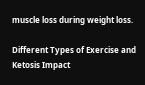muscle loss during weight loss.

Different Types of Exercise and Ketosis Impact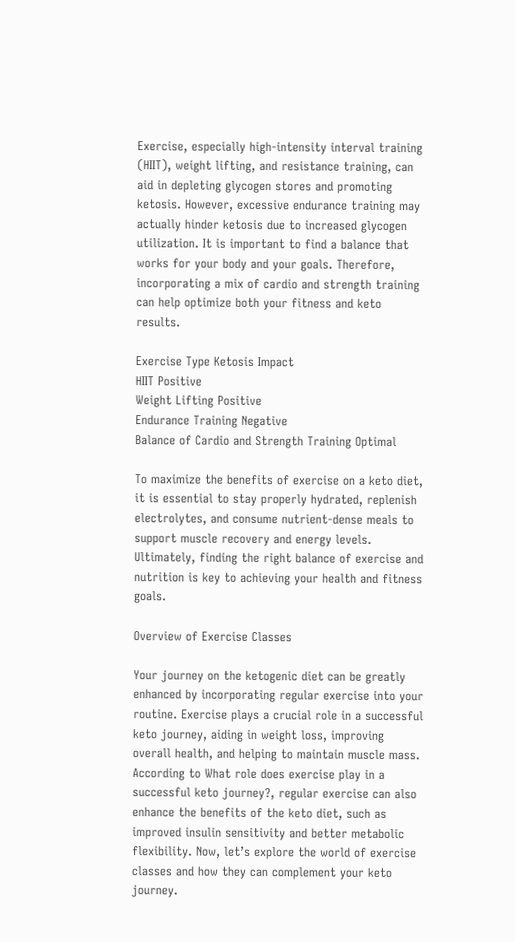Exercise, especially high-intensity interval training (HIIT), weight lifting, and resistance training, can aid in depleting glycogen stores and promoting ketosis. However, excessive endurance training may actually hinder ketosis due to increased glycogen utilization. It is important to find a balance that works for your body and your goals. Therefore, incorporating a mix of cardio and strength training can help optimize both your fitness and keto results.

Exercise Type Ketosis Impact
HIIT Positive
Weight Lifting Positive
Endurance Training Negative
Balance of Cardio and Strength Training Optimal

To maximize the benefits of exercise on a keto diet, it is essential to stay properly hydrated, replenish electrolytes, and consume nutrient-dense meals to support muscle recovery and energy levels. Ultimately, finding the right balance of exercise and nutrition is key to achieving your health and fitness goals.

Overview of Exercise Classes

Your journey on the ketogenic diet can be greatly enhanced by incorporating regular exercise into your routine. Exercise plays a crucial role in a successful keto journey, aiding in weight loss, improving overall health, and helping to maintain muscle mass. According to What role does exercise play in a successful keto journey?, regular exercise can also enhance the benefits of the keto diet, such as improved insulin sensitivity and better metabolic flexibility. Now, let’s explore the world of exercise classes and how they can complement your keto journey.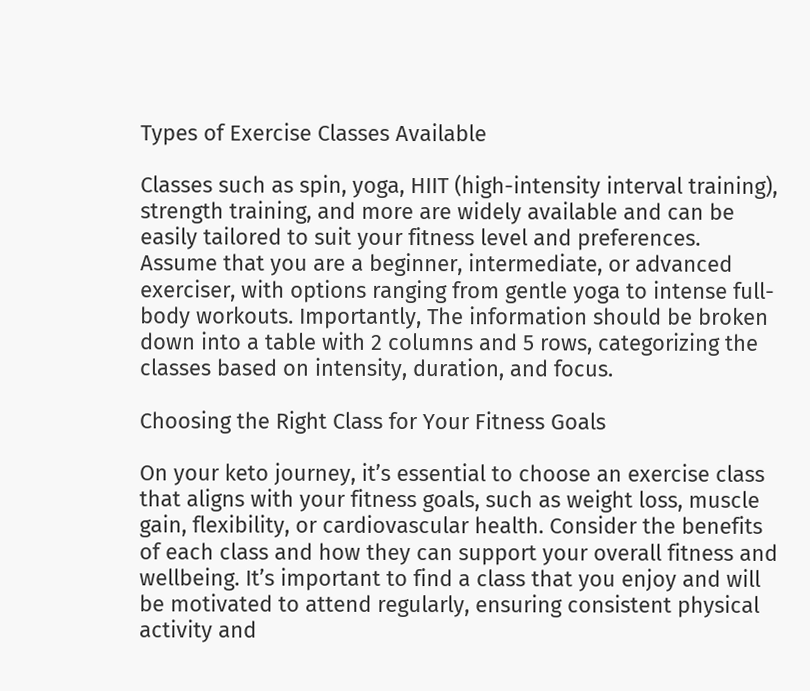Types of Exercise Classes Available

Classes such as spin, yoga, HIIT (high-intensity interval training), strength training, and more are widely available and can be easily tailored to suit your fitness level and preferences. Assume that you are a beginner, intermediate, or advanced exerciser, with options ranging from gentle yoga to intense full-body workouts. Importantly, The information should be broken down into a table with 2 columns and 5 rows, categorizing the classes based on intensity, duration, and focus.

Choosing the Right Class for Your Fitness Goals

On your keto journey, it’s essential to choose an exercise class that aligns with your fitness goals, such as weight loss, muscle gain, flexibility, or cardiovascular health. Consider the benefits of each class and how they can support your overall fitness and wellbeing. It’s important to find a class that you enjoy and will be motivated to attend regularly, ensuring consistent physical activity and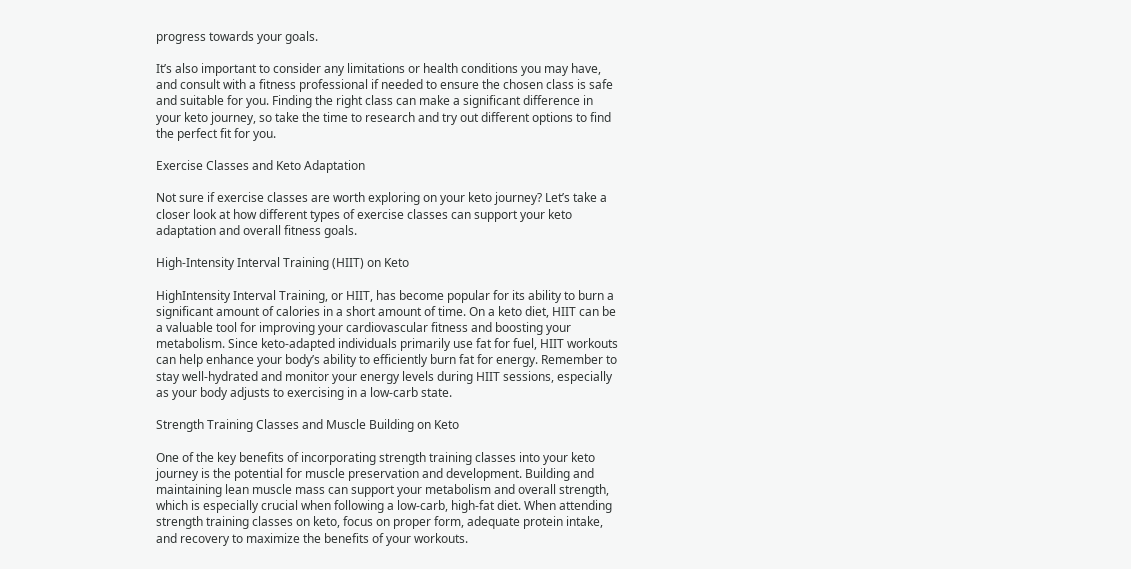progress towards your goals.

It’s also important to consider any limitations or health conditions you may have, and consult with a fitness professional if needed to ensure the chosen class is safe and suitable for you. Finding the right class can make a significant difference in your keto journey, so take the time to research and try out different options to find the perfect fit for you.

Exercise Classes and Keto Adaptation

Not sure if exercise classes are worth exploring on your keto journey? Let’s take a closer look at how different types of exercise classes can support your keto adaptation and overall fitness goals.

High-Intensity Interval Training (HIIT) on Keto

HighIntensity Interval Training, or HIIT, has become popular for its ability to burn a significant amount of calories in a short amount of time. On a keto diet, HIIT can be a valuable tool for improving your cardiovascular fitness and boosting your metabolism. Since keto-adapted individuals primarily use fat for fuel, HIIT workouts can help enhance your body’s ability to efficiently burn fat for energy. Remember to stay well-hydrated and monitor your energy levels during HIIT sessions, especially as your body adjusts to exercising in a low-carb state.

Strength Training Classes and Muscle Building on Keto

One of the key benefits of incorporating strength training classes into your keto journey is the potential for muscle preservation and development. Building and maintaining lean muscle mass can support your metabolism and overall strength, which is especially crucial when following a low-carb, high-fat diet. When attending strength training classes on keto, focus on proper form, adequate protein intake, and recovery to maximize the benefits of your workouts.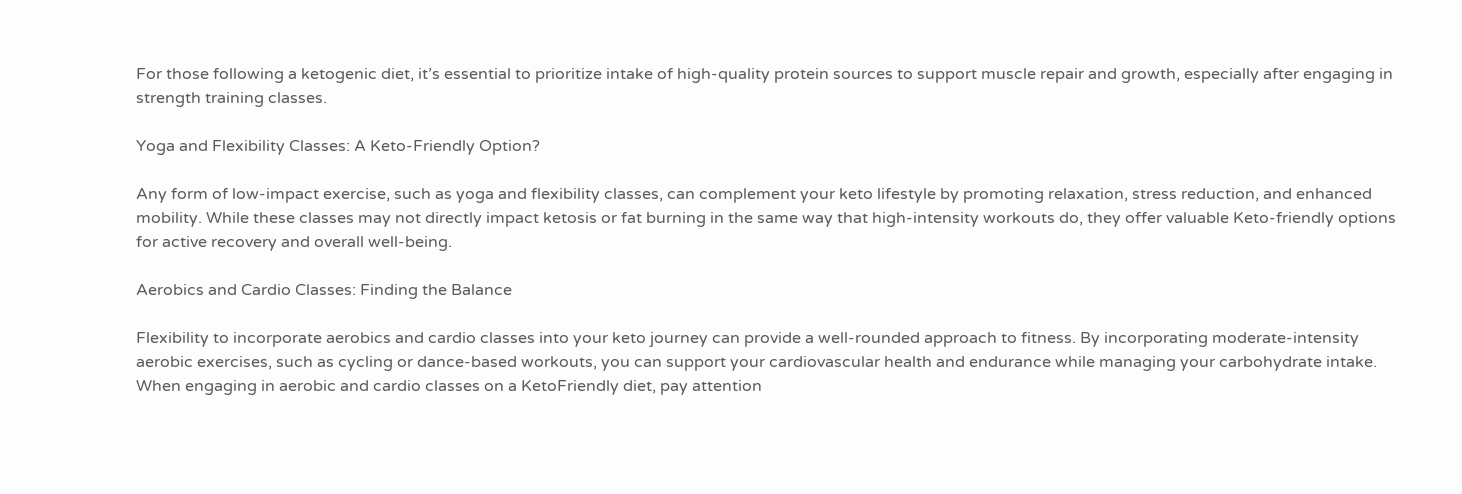For those following a ketogenic diet, it’s essential to prioritize intake of high-quality protein sources to support muscle repair and growth, especially after engaging in strength training classes.

Yoga and Flexibility Classes: A Keto-Friendly Option?

Any form of low-impact exercise, such as yoga and flexibility classes, can complement your keto lifestyle by promoting relaxation, stress reduction, and enhanced mobility. While these classes may not directly impact ketosis or fat burning in the same way that high-intensity workouts do, they offer valuable Keto-friendly options for active recovery and overall well-being.

Aerobics and Cardio Classes: Finding the Balance

Flexibility to incorporate aerobics and cardio classes into your keto journey can provide a well-rounded approach to fitness. By incorporating moderate-intensity aerobic exercises, such as cycling or dance-based workouts, you can support your cardiovascular health and endurance while managing your carbohydrate intake. When engaging in aerobic and cardio classes on a KetoFriendly diet, pay attention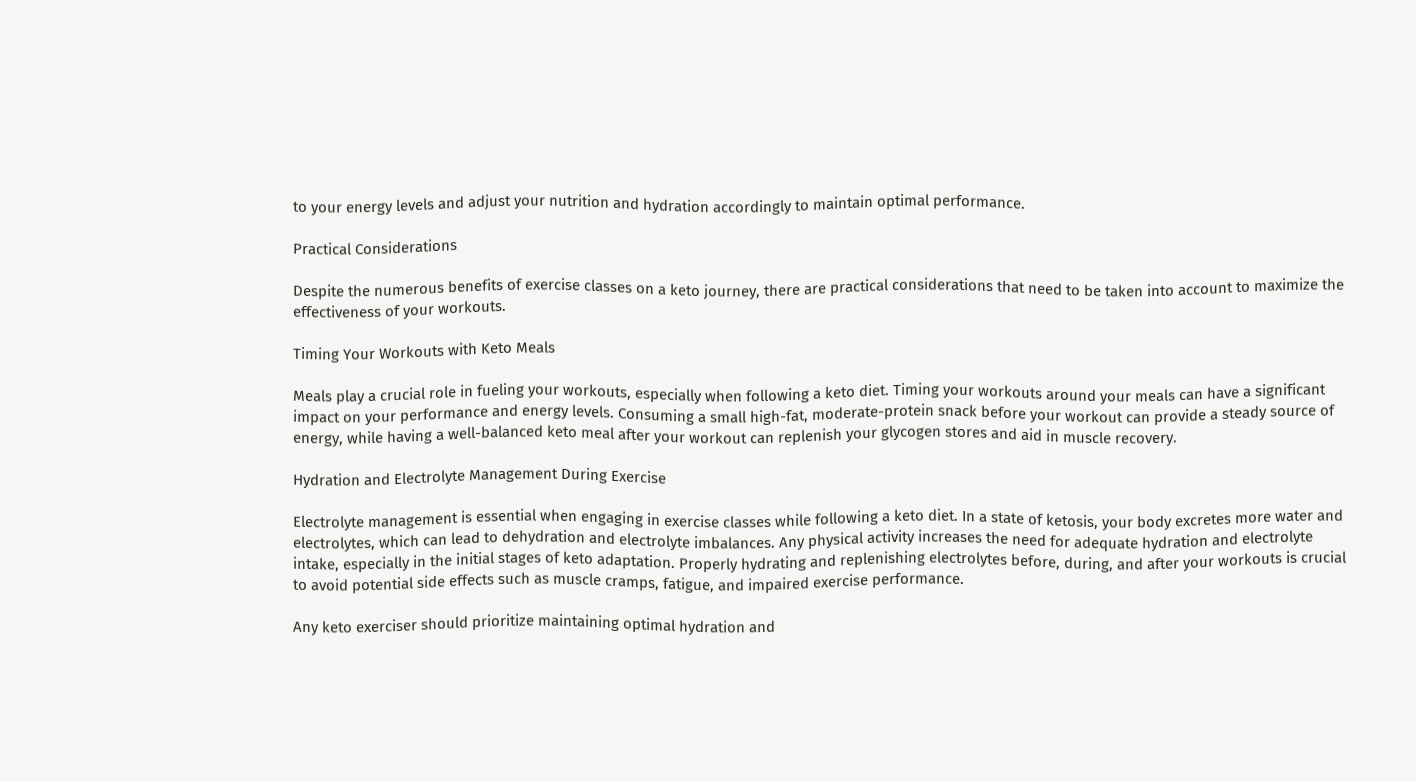to your energy levels and adjust your nutrition and hydration accordingly to maintain optimal performance.

Practical Considerations

Despite the numerous benefits of exercise classes on a keto journey, there are practical considerations that need to be taken into account to maximize the effectiveness of your workouts.

Timing Your Workouts with Keto Meals

Meals play a crucial role in fueling your workouts, especially when following a keto diet. Timing your workouts around your meals can have a significant impact on your performance and energy levels. Consuming a small high-fat, moderate-protein snack before your workout can provide a steady source of energy, while having a well-balanced keto meal after your workout can replenish your glycogen stores and aid in muscle recovery.

Hydration and Electrolyte Management During Exercise

Electrolyte management is essential when engaging in exercise classes while following a keto diet. In a state of ketosis, your body excretes more water and electrolytes, which can lead to dehydration and electrolyte imbalances. Any physical activity increases the need for adequate hydration and electrolyte intake, especially in the initial stages of keto adaptation. Properly hydrating and replenishing electrolytes before, during, and after your workouts is crucial to avoid potential side effects such as muscle cramps, fatigue, and impaired exercise performance.

Any keto exerciser should prioritize maintaining optimal hydration and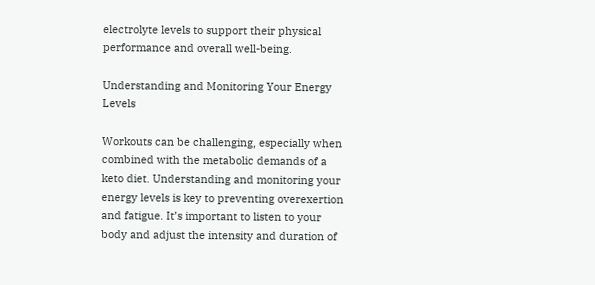electrolyte levels to support their physical performance and overall well-being.

Understanding and Monitoring Your Energy Levels

Workouts can be challenging, especially when combined with the metabolic demands of a keto diet. Understanding and monitoring your energy levels is key to preventing overexertion and fatigue. It’s important to listen to your body and adjust the intensity and duration of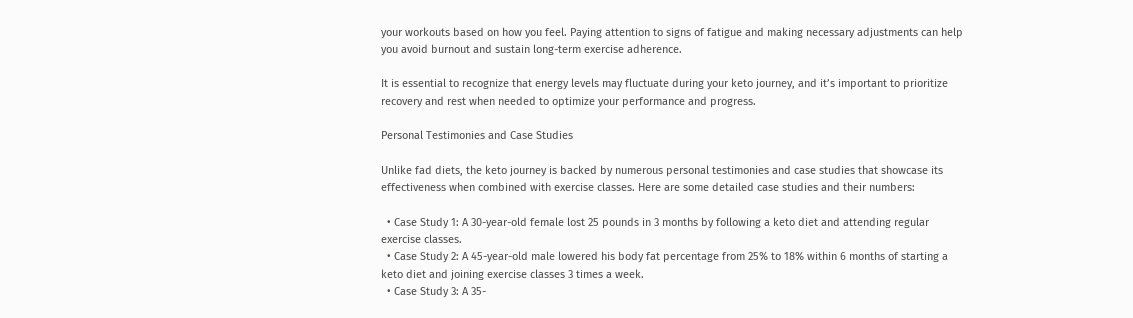your workouts based on how you feel. Paying attention to signs of fatigue and making necessary adjustments can help you avoid burnout and sustain long-term exercise adherence.

It is essential to recognize that energy levels may fluctuate during your keto journey, and it’s important to prioritize recovery and rest when needed to optimize your performance and progress.

Personal Testimonies and Case Studies

Unlike fad diets, the keto journey is backed by numerous personal testimonies and case studies that showcase its effectiveness when combined with exercise classes. Here are some detailed case studies and their numbers:

  • Case Study 1: A 30-year-old female lost 25 pounds in 3 months by following a keto diet and attending regular exercise classes.
  • Case Study 2: A 45-year-old male lowered his body fat percentage from 25% to 18% within 6 months of starting a keto diet and joining exercise classes 3 times a week.
  • Case Study 3: A 35-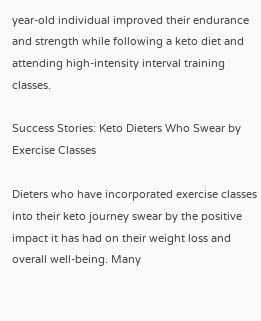year-old individual improved their endurance and strength while following a keto diet and attending high-intensity interval training classes.

Success Stories: Keto Dieters Who Swear by Exercise Classes

Dieters who have incorporated exercise classes into their keto journey swear by the positive impact it has had on their weight loss and overall well-being. Many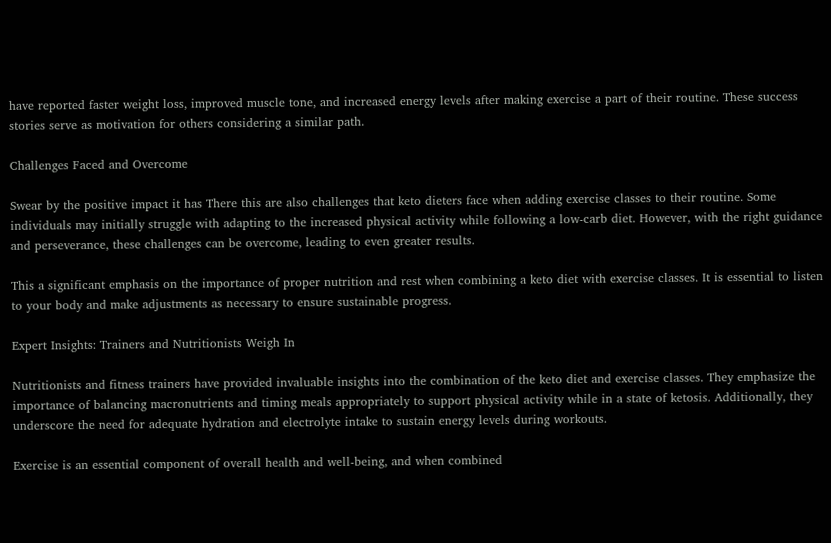have reported faster weight loss, improved muscle tone, and increased energy levels after making exercise a part of their routine. These success stories serve as motivation for others considering a similar path.

Challenges Faced and Overcome

Swear by the positive impact it has There this are also challenges that keto dieters face when adding exercise classes to their routine. Some individuals may initially struggle with adapting to the increased physical activity while following a low-carb diet. However, with the right guidance and perseverance, these challenges can be overcome, leading to even greater results.

This a significant emphasis on the importance of proper nutrition and rest when combining a keto diet with exercise classes. It is essential to listen to your body and make adjustments as necessary to ensure sustainable progress.

Expert Insights: Trainers and Nutritionists Weigh In

Nutritionists and fitness trainers have provided invaluable insights into the combination of the keto diet and exercise classes. They emphasize the importance of balancing macronutrients and timing meals appropriately to support physical activity while in a state of ketosis. Additionally, they underscore the need for adequate hydration and electrolyte intake to sustain energy levels during workouts.

Exercise is an essential component of overall health and well-being, and when combined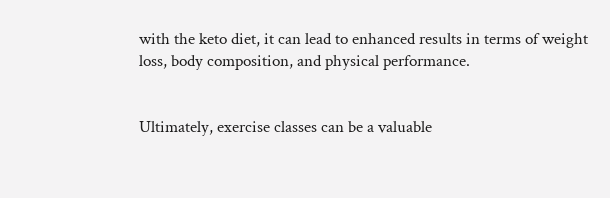with the keto diet, it can lead to enhanced results in terms of weight loss, body composition, and physical performance.


Ultimately, exercise classes can be a valuable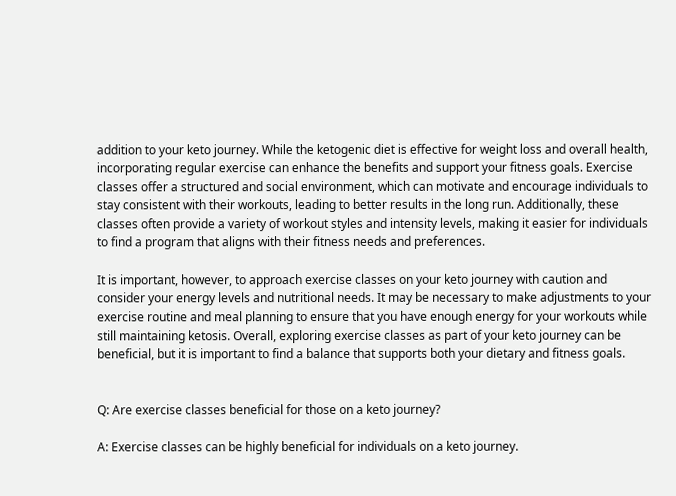addition to your keto journey. While the ketogenic diet is effective for weight loss and overall health, incorporating regular exercise can enhance the benefits and support your fitness goals. Exercise classes offer a structured and social environment, which can motivate and encourage individuals to stay consistent with their workouts, leading to better results in the long run. Additionally, these classes often provide a variety of workout styles and intensity levels, making it easier for individuals to find a program that aligns with their fitness needs and preferences.

It is important, however, to approach exercise classes on your keto journey with caution and consider your energy levels and nutritional needs. It may be necessary to make adjustments to your exercise routine and meal planning to ensure that you have enough energy for your workouts while still maintaining ketosis. Overall, exploring exercise classes as part of your keto journey can be beneficial, but it is important to find a balance that supports both your dietary and fitness goals.


Q: Are exercise classes beneficial for those on a keto journey?

A: Exercise classes can be highly beneficial for individuals on a keto journey.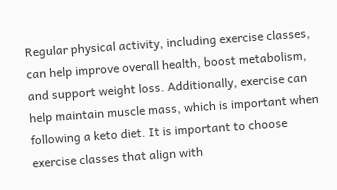Regular physical activity, including exercise classes, can help improve overall health, boost metabolism, and support weight loss. Additionally, exercise can help maintain muscle mass, which is important when following a keto diet. It is important to choose exercise classes that align with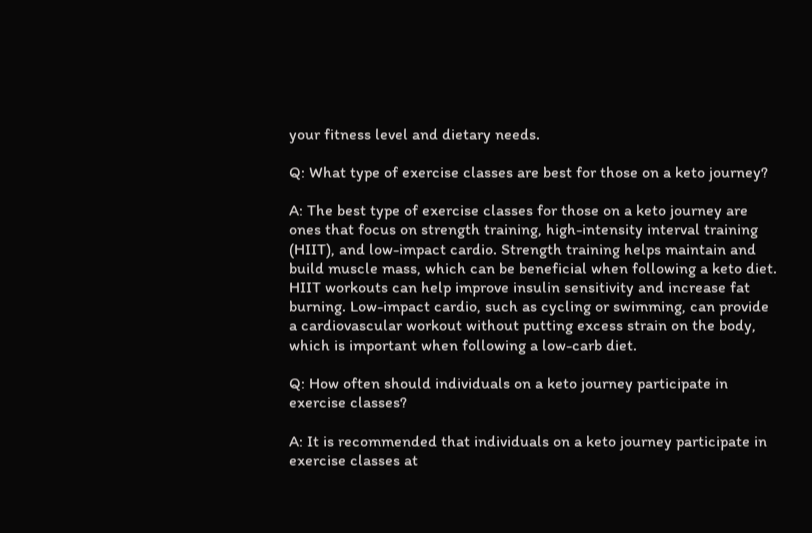your fitness level and dietary needs.

Q: What type of exercise classes are best for those on a keto journey?

A: The best type of exercise classes for those on a keto journey are ones that focus on strength training, high-intensity interval training (HIIT), and low-impact cardio. Strength training helps maintain and build muscle mass, which can be beneficial when following a keto diet. HIIT workouts can help improve insulin sensitivity and increase fat burning. Low-impact cardio, such as cycling or swimming, can provide a cardiovascular workout without putting excess strain on the body, which is important when following a low-carb diet.

Q: How often should individuals on a keto journey participate in exercise classes?

A: It is recommended that individuals on a keto journey participate in exercise classes at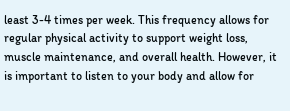least 3-4 times per week. This frequency allows for regular physical activity to support weight loss, muscle maintenance, and overall health. However, it is important to listen to your body and allow for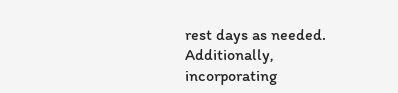rest days as needed. Additionally, incorporating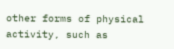other forms of physical activity, such as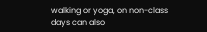walking or yoga, on non-class days can also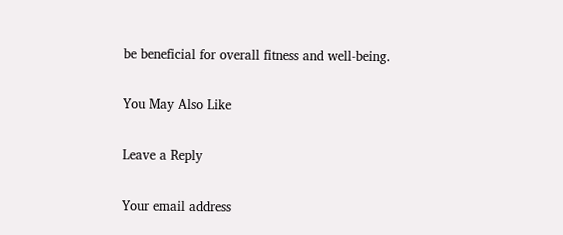be beneficial for overall fitness and well-being.

You May Also Like

Leave a Reply

Your email address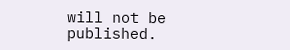will not be published.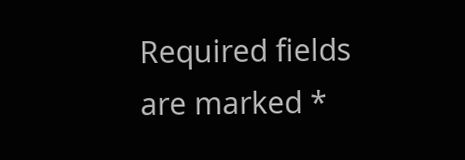Required fields are marked *